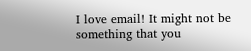I love email! It might not be something that you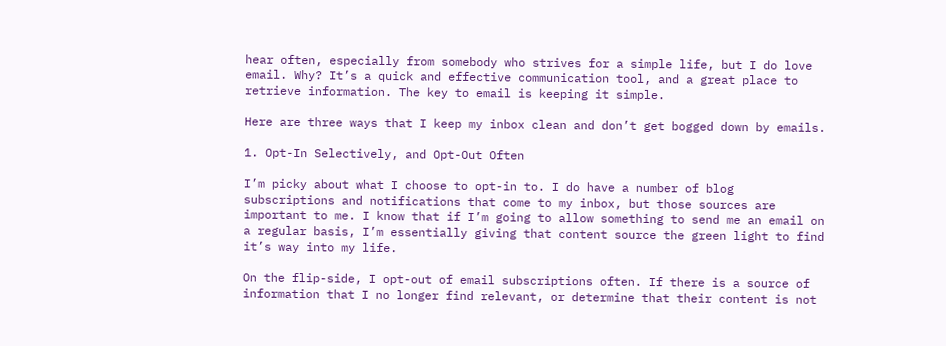hear often, especially from somebody who strives for a simple life, but I do love email. Why? It’s a quick and effective communication tool, and a great place to retrieve information. The key to email is keeping it simple.

Here are three ways that I keep my inbox clean and don’t get bogged down by emails.

1. Opt-In Selectively, and Opt-Out Often

I’m picky about what I choose to opt-in to. I do have a number of blog subscriptions and notifications that come to my inbox, but those sources are important to me. I know that if I’m going to allow something to send me an email on a regular basis, I’m essentially giving that content source the green light to find it’s way into my life.

On the flip-side, I opt-out of email subscriptions often. If there is a source of information that I no longer find relevant, or determine that their content is not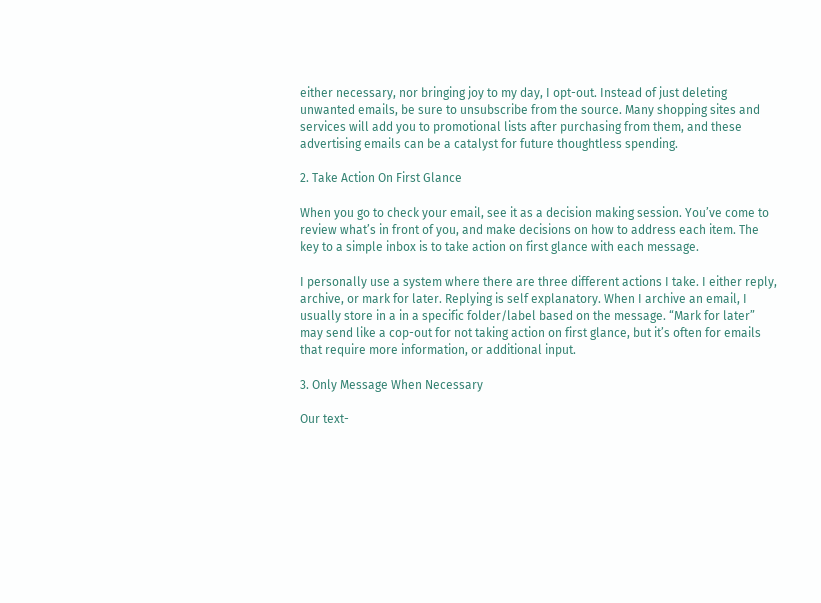either necessary, nor bringing joy to my day, I opt-out. Instead of just deleting unwanted emails, be sure to unsubscribe from the source. Many shopping sites and services will add you to promotional lists after purchasing from them, and these advertising emails can be a catalyst for future thoughtless spending.

2. Take Action On First Glance

When you go to check your email, see it as a decision making session. You’ve come to review what’s in front of you, and make decisions on how to address each item. The key to a simple inbox is to take action on first glance with each message.

I personally use a system where there are three different actions I take. I either reply, archive, or mark for later. Replying is self explanatory. When I archive an email, I usually store in a in a specific folder/label based on the message. “Mark for later” may send like a cop-out for not taking action on first glance, but it’s often for emails that require more information, or additional input.

3. Only Message When Necessary

Our text-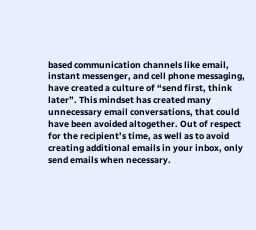based communication channels like email, instant messenger, and cell phone messaging, have created a culture of “send first, think later”. This mindset has created many unnecessary email conversations, that could have been avoided altogether. Out of respect for the recipient’s time, as well as to avoid creating additional emails in your inbox, only send emails when necessary.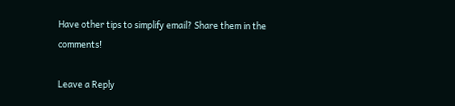Have other tips to simplify email? Share them in the comments!

Leave a Reply